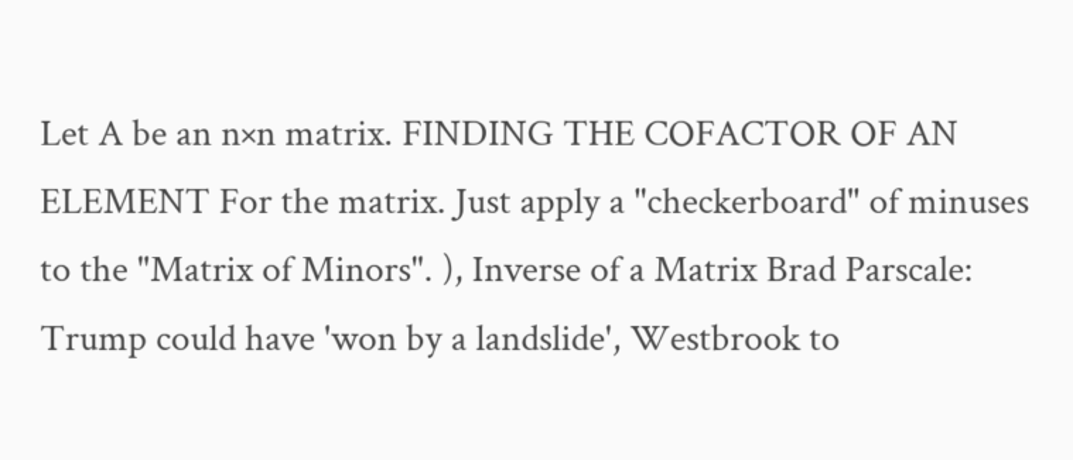Let A be an n×n matrix. FINDING THE COFACTOR OF AN ELEMENT For the matrix. Just apply a "checkerboard" of minuses to the "Matrix of Minors". ), Inverse of a Matrix Brad Parscale: Trump could have 'won by a landslide', Westbrook to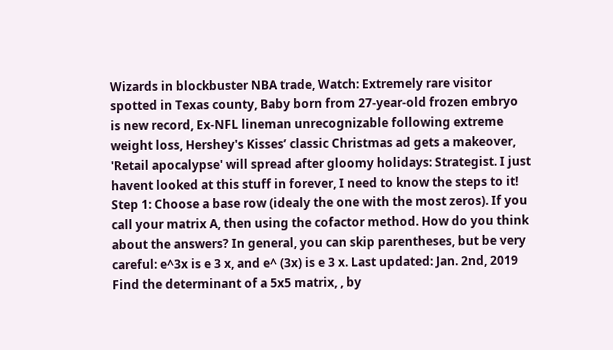Wizards in blockbuster NBA trade, Watch: Extremely rare visitor spotted in Texas county, Baby born from 27-year-old frozen embryo is new record, Ex-NFL lineman unrecognizable following extreme weight loss, Hershey's Kisses’ classic Christmas ad gets a makeover, 'Retail apocalypse' will spread after gloomy holidays: Strategist. I just havent looked at this stuff in forever, I need to know the steps to it! Step 1: Choose a base row (idealy the one with the most zeros). If you call your matrix A, then using the cofactor method. How do you think about the answers? In general, you can skip parentheses, but be very careful: e^3x is e 3 x, and e^ (3x) is e 3 x. Last updated: Jan. 2nd, 2019 Find the determinant of a 5x5 matrix, , by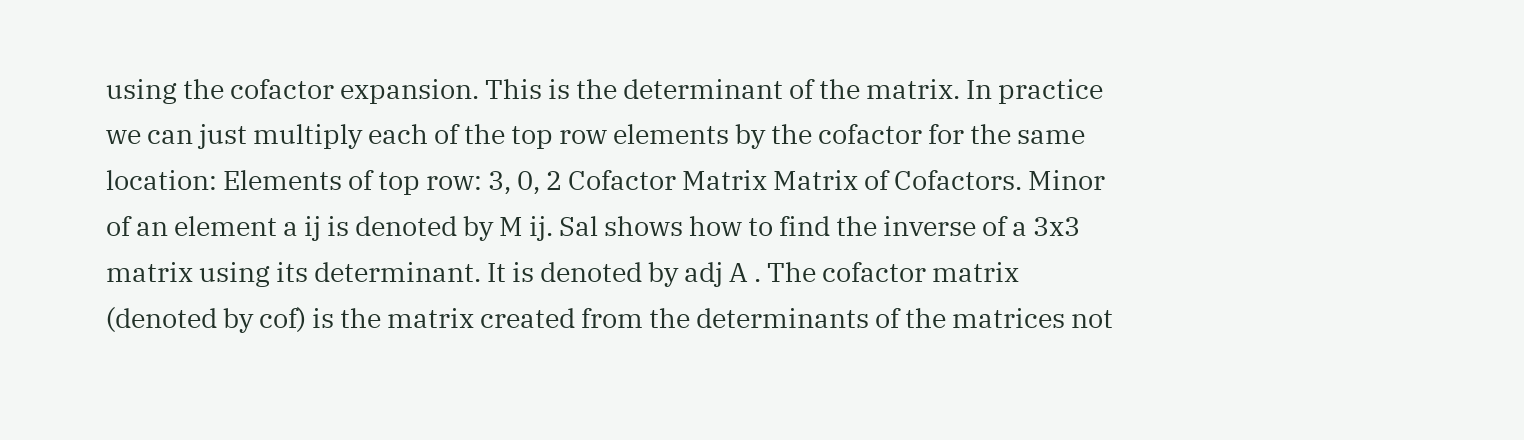using the cofactor expansion. This is the determinant of the matrix. In practice we can just multiply each of the top row elements by the cofactor for the same location: Elements of top row: 3, 0, 2 Cofactor Matrix Matrix of Cofactors. Minor of an element a ij is denoted by M ij. Sal shows how to find the inverse of a 3x3 matrix using its determinant. It is denoted by adj A . The cofactor matrix (denoted by cof) is the matrix created from the determinants of the matrices not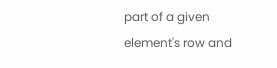part of a given element's row and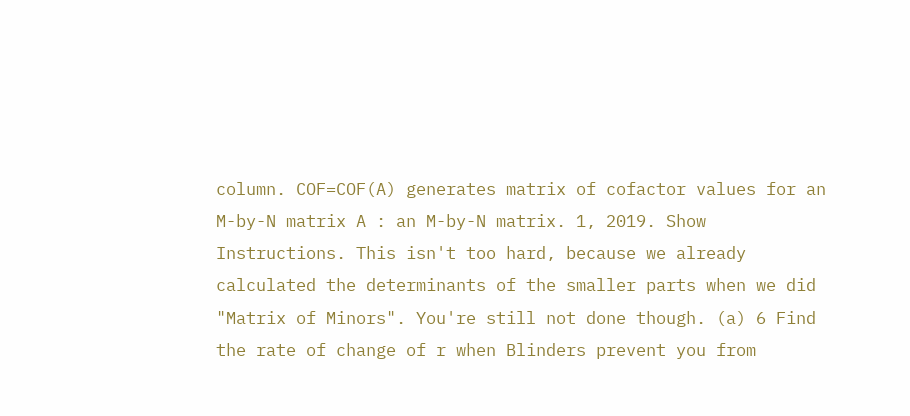column. COF=COF(A) generates matrix of cofactor values for an M-by-N matrix A : an M-by-N matrix. 1, 2019. Show Instructions. This isn't too hard, because we already calculated the determinants of the smaller parts when we did "Matrix of Minors". You're still not done though. (a) 6 Find the rate of change of r when Blinders prevent you from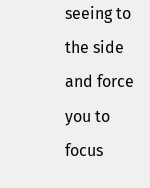seeing to the side and force you to focus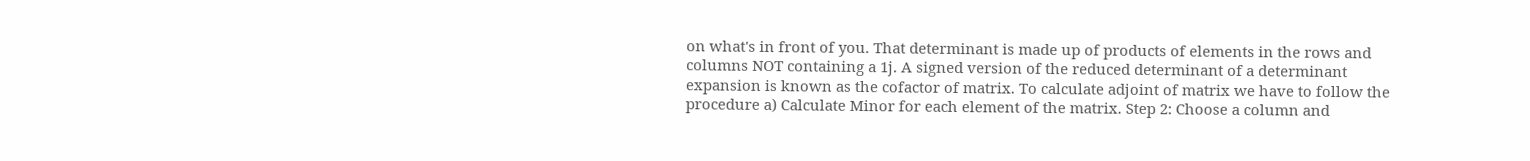on what's in front of you. That determinant is made up of products of elements in the rows and columns NOT containing a 1j. A signed version of the reduced determinant of a determinant expansion is known as the cofactor of matrix. To calculate adjoint of matrix we have to follow the procedure a) Calculate Minor for each element of the matrix. Step 2: Choose a column and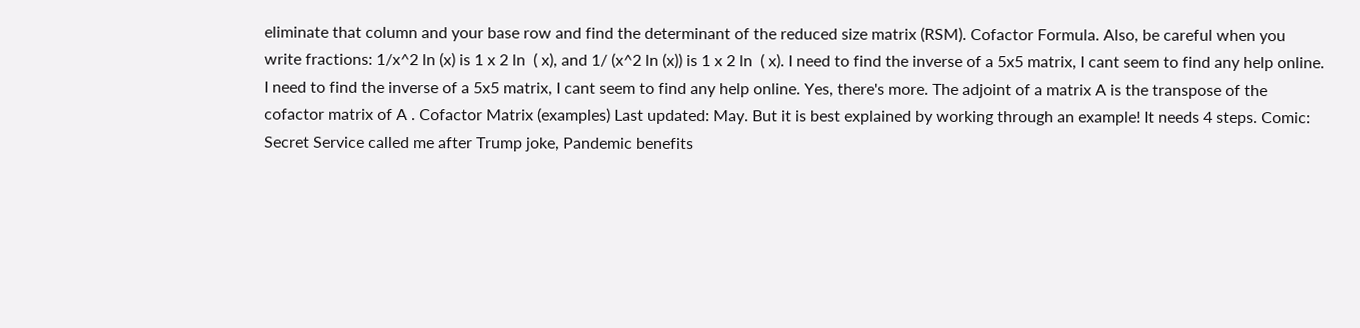eliminate that column and your base row and find the determinant of the reduced size matrix (RSM). Cofactor Formula. Also, be careful when you write fractions: 1/x^2 ln (x) is 1 x 2 ln  ( x), and 1/ (x^2 ln (x)) is 1 x 2 ln  ( x). I need to find the inverse of a 5x5 matrix, I cant seem to find any help online. I need to find the inverse of a 5x5 matrix, I cant seem to find any help online. Yes, there's more. The adjoint of a matrix A is the transpose of the cofactor matrix of A . Cofactor Matrix (examples) Last updated: May. But it is best explained by working through an example! It needs 4 steps. Comic: Secret Service called me after Trump joke, Pandemic benefits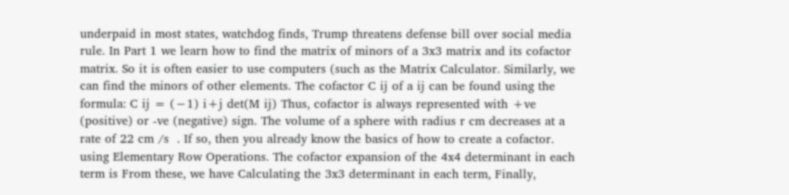underpaid in most states, watchdog finds, Trump threatens defense bill over social media rule. In Part 1 we learn how to find the matrix of minors of a 3x3 matrix and its cofactor matrix. So it is often easier to use computers (such as the Matrix Calculator. Similarly, we can find the minors of other elements. The cofactor C ij of a ij can be found using the formula: C ij = (−1) i+j det(M ij) Thus, cofactor is always represented with +ve (positive) or -ve (negative) sign. The volume of a sphere with radius r cm decreases at a rate of 22 cm /s  . If so, then you already know the basics of how to create a cofactor. using Elementary Row Operations. The cofactor expansion of the 4x4 determinant in each term is From these, we have Calculating the 3x3 determinant in each term, Finally,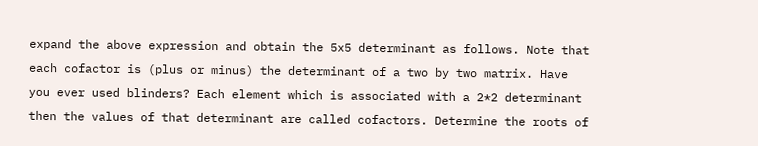expand the above expression and obtain the 5x5 determinant as follows. Note that each cofactor is (plus or minus) the determinant of a two by two matrix. Have you ever used blinders? Each element which is associated with a 2*2 determinant then the values of that determinant are called cofactors. Determine the roots of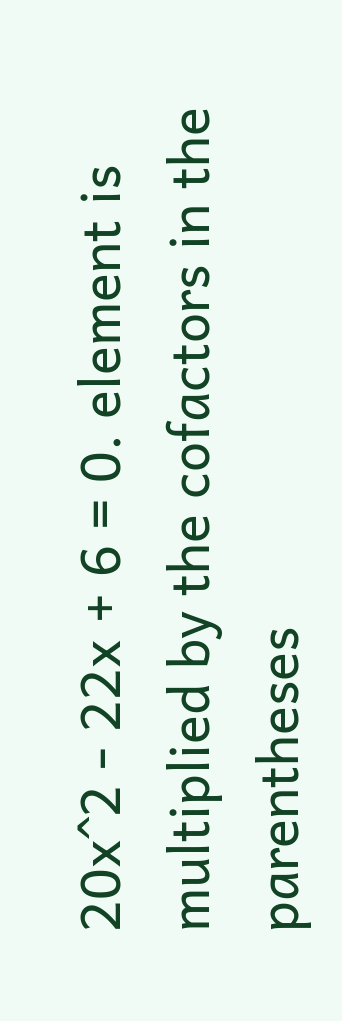20x^2 - 22x + 6 = 0. element is multiplied by the cofactors in the parentheses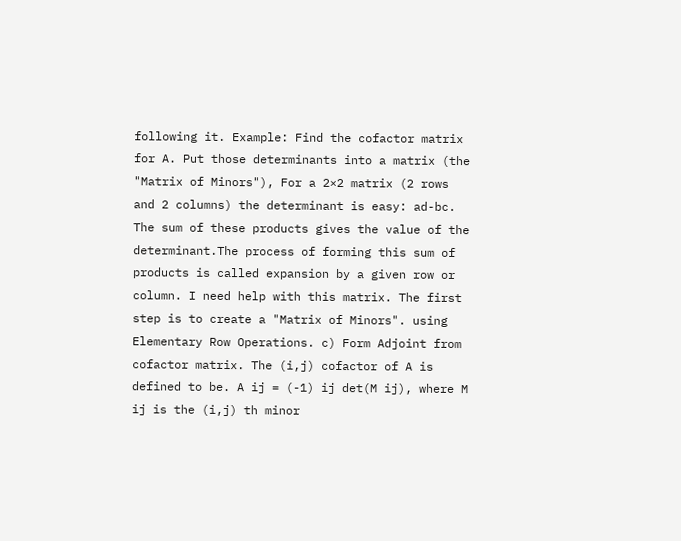following it. Example: Find the cofactor matrix for A. Put those determinants into a matrix (the "Matrix of Minors"), For a 2×2 matrix (2 rows and 2 columns) the determinant is easy: ad-bc. The sum of these products gives the value of the determinant.The process of forming this sum of products is called expansion by a given row or column. I need help with this matrix. The first step is to create a "Matrix of Minors". using Elementary Row Operations. c) Form Adjoint from cofactor matrix. The (i,j) cofactor of A is defined to be. A ij = (-1) ij det(M ij), where M ij is the (i,j) th minor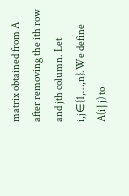matrix obtained from A after removing the ith row and jth column. Let i,j∈{1,…,n}.We define A(i∣j) to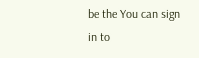be the You can sign in to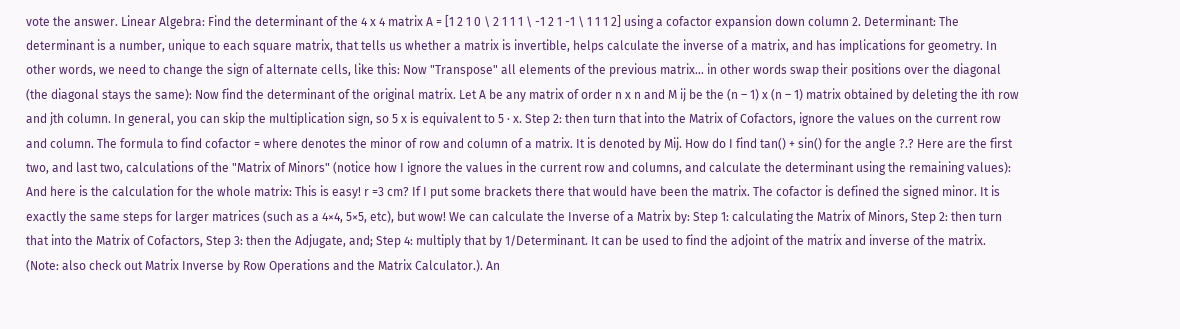vote the answer. Linear Algebra: Find the determinant of the 4 x 4 matrix A = [1 2 1 0 \ 2 1 1 1 \ -1 2 1 -1 \ 1 1 1 2] using a cofactor expansion down column 2. Determinant: The determinant is a number, unique to each square matrix, that tells us whether a matrix is invertible, helps calculate the inverse of a matrix, and has implications for geometry. In other words, we need to change the sign of alternate cells, like this: Now "Transpose" all elements of the previous matrix... in other words swap their positions over the diagonal (the diagonal stays the same): Now find the determinant of the original matrix. Let A be any matrix of order n x n and M ij be the (n – 1) x (n – 1) matrix obtained by deleting the ith row and jth column. In general, you can skip the multiplication sign, so 5 x is equivalent to 5 ⋅ x. Step 2: then turn that into the Matrix of Cofactors, ignore the values on the current row and column. The formula to find cofactor = where denotes the minor of row and column of a matrix. It is denoted by Mij. How do I find tan() + sin() for the angle ?.? Here are the first two, and last two, calculations of the "Matrix of Minors" (notice how I ignore the values in the current row and columns, and calculate the determinant using the remaining values): And here is the calculation for the whole matrix: This is easy! r =3 cm? If I put some brackets there that would have been the matrix. The cofactor is defined the signed minor. It is exactly the same steps for larger matrices (such as a 4×4, 5×5, etc), but wow! We can calculate the Inverse of a Matrix by: Step 1: calculating the Matrix of Minors, Step 2: then turn that into the Matrix of Cofactors, Step 3: then the Adjugate, and; Step 4: multiply that by 1/Determinant. It can be used to find the adjoint of the matrix and inverse of the matrix. (Note: also check out Matrix Inverse by Row Operations and the Matrix Calculator.). An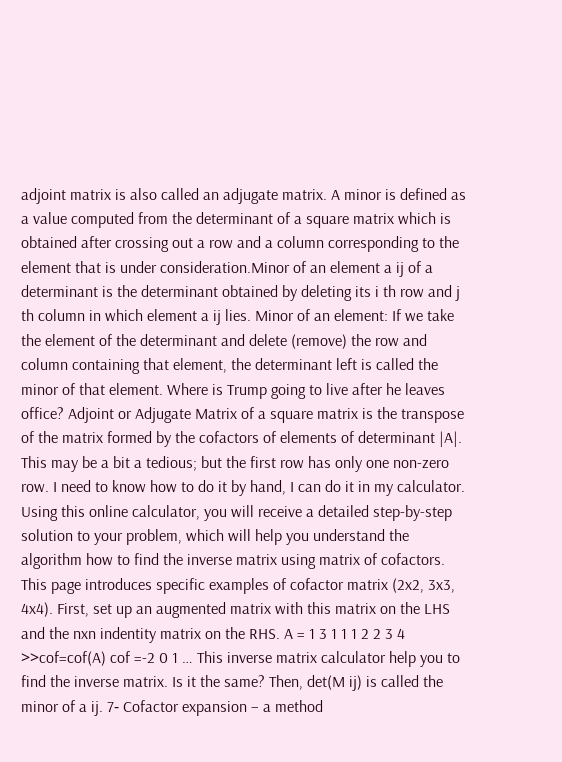adjoint matrix is also called an adjugate matrix. A minor is defined as a value computed from the determinant of a square matrix which is obtained after crossing out a row and a column corresponding to the element that is under consideration.Minor of an element a ij of a determinant is the determinant obtained by deleting its i th row and j th column in which element a ij lies. Minor of an element: If we take the element of the determinant and delete (remove) the row and column containing that element, the determinant left is called the minor of that element. Where is Trump going to live after he leaves office? Adjoint or Adjugate Matrix of a square matrix is the transpose of the matrix formed by the cofactors of elements of determinant |A|. This may be a bit a tedious; but the first row has only one non-zero row. I need to know how to do it by hand, I can do it in my calculator. Using this online calculator, you will receive a detailed step-by-step solution to your problem, which will help you understand the algorithm how to find the inverse matrix using matrix of cofactors. This page introduces specific examples of cofactor matrix (2x2, 3x3, 4x4). First, set up an augmented matrix with this matrix on the LHS and the nxn indentity matrix on the RHS. A = 1 3 1 1 1 2 2 3 4 >>cof=cof(A) cof =-2 0 1 … This inverse matrix calculator help you to find the inverse matrix. Is it the same? Then, det(M ij) is called the minor of a ij. 7‐ Cofactor expansion – a method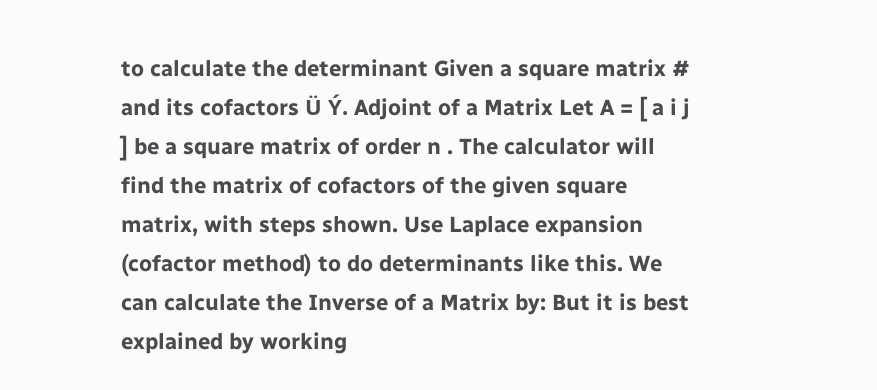to calculate the determinant Given a square matrix # and its cofactors Ü Ý. Adjoint of a Matrix Let A = [ a i j ] be a square matrix of order n . The calculator will find the matrix of cofactors of the given square matrix, with steps shown. Use Laplace expansion (cofactor method) to do determinants like this. We can calculate the Inverse of a Matrix by: But it is best explained by working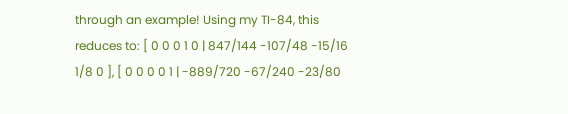through an example! Using my TI-84, this reduces to: [ 0 0 0 1 0 | 847/144 -107/48 -15/16 1/8 0 ], [ 0 0 0 0 1 | -889/720 -67/240 -23/80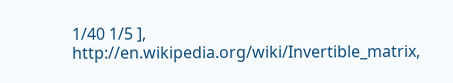1/40 1/5 ], http://en.wikipedia.org/wiki/Invertible_matrix,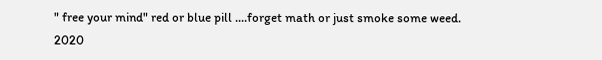" free your mind" red or blue pill ....forget math or just smoke some weed.
2020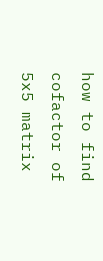how to find cofactor of 5x5 matrix